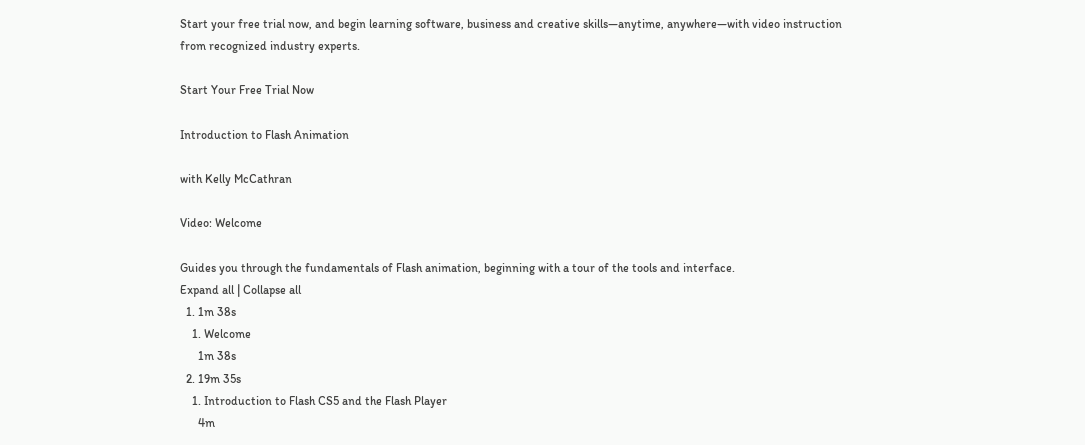Start your free trial now, and begin learning software, business and creative skills—anytime, anywhere—with video instruction from recognized industry experts.

Start Your Free Trial Now

Introduction to Flash Animation

with Kelly McCathran

Video: Welcome

Guides you through the fundamentals of Flash animation, beginning with a tour of the tools and interface.
Expand all | Collapse all
  1. 1m 38s
    1. Welcome
      1m 38s
  2. 19m 35s
    1. Introduction to Flash CS5 and the Flash Player
      4m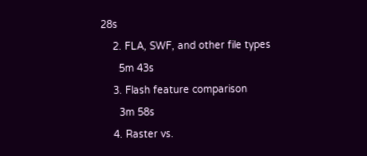28s
    2. FLA, SWF, and other file types
      5m 43s
    3. Flash feature comparison
      3m 58s
    4. Raster vs.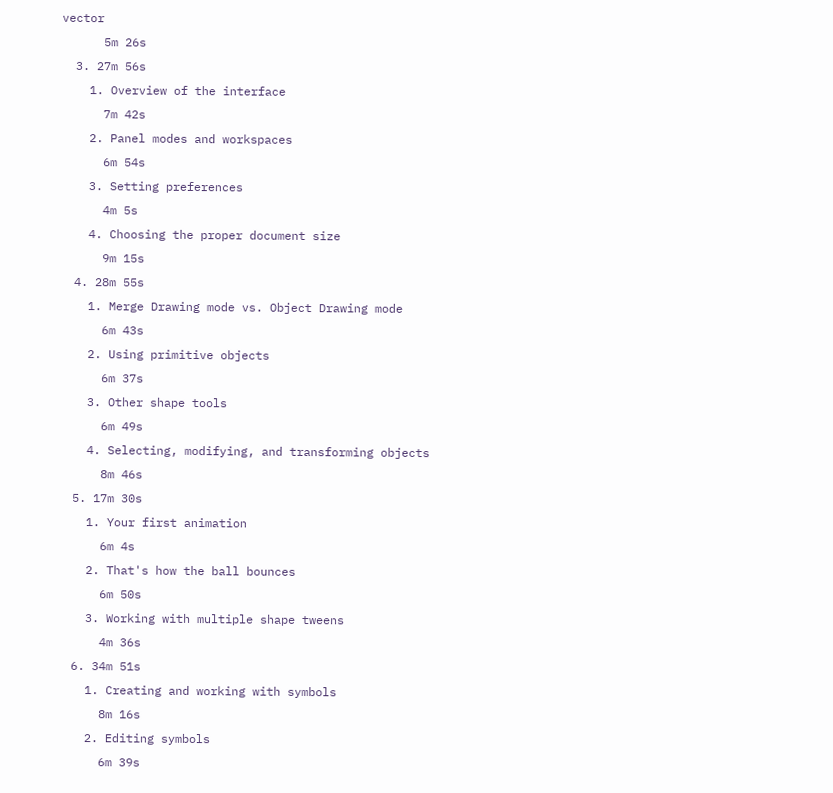vector
      5m 26s
  3. 27m 56s
    1. Overview of the interface
      7m 42s
    2. Panel modes and workspaces
      6m 54s
    3. Setting preferences
      4m 5s
    4. Choosing the proper document size
      9m 15s
  4. 28m 55s
    1. Merge Drawing mode vs. Object Drawing mode
      6m 43s
    2. Using primitive objects
      6m 37s
    3. Other shape tools
      6m 49s
    4. Selecting, modifying, and transforming objects
      8m 46s
  5. 17m 30s
    1. Your first animation
      6m 4s
    2. That's how the ball bounces
      6m 50s
    3. Working with multiple shape tweens
      4m 36s
  6. 34m 51s
    1. Creating and working with symbols
      8m 16s
    2. Editing symbols
      6m 39s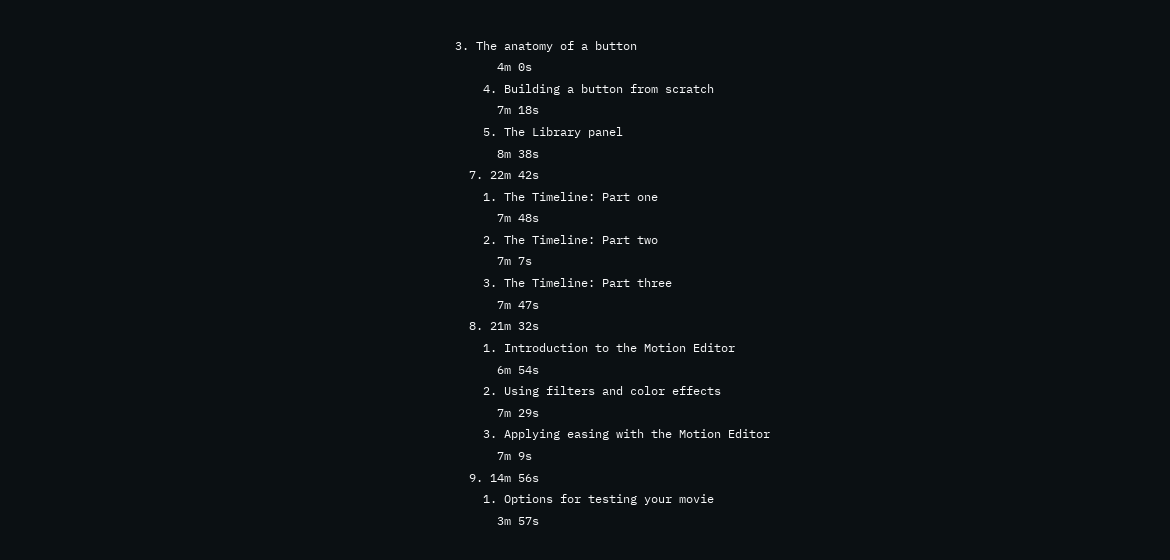3. The anatomy of a button
      4m 0s
    4. Building a button from scratch
      7m 18s
    5. The Library panel
      8m 38s
  7. 22m 42s
    1. The Timeline: Part one
      7m 48s
    2. The Timeline: Part two
      7m 7s
    3. The Timeline: Part three
      7m 47s
  8. 21m 32s
    1. Introduction to the Motion Editor
      6m 54s
    2. Using filters and color effects
      7m 29s
    3. Applying easing with the Motion Editor
      7m 9s
  9. 14m 56s
    1. Options for testing your movie
      3m 57s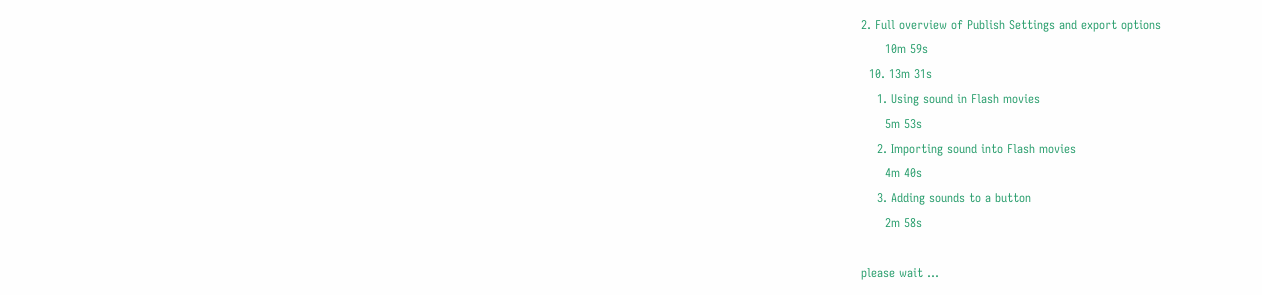2. Full overview of Publish Settings and export options
      10m 59s
  10. 13m 31s
    1. Using sound in Flash movies
      5m 53s
    2. Importing sound into Flash movies
      4m 40s
    3. Adding sounds to a button
      2m 58s

please wait ...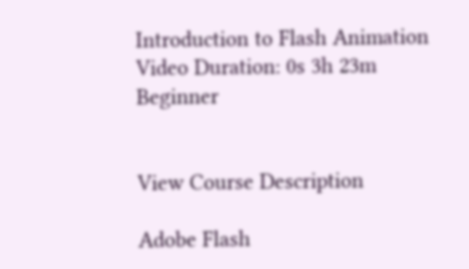Introduction to Flash Animation
Video Duration: 0s 3h 23m Beginner


View Course Description

Adobe Flash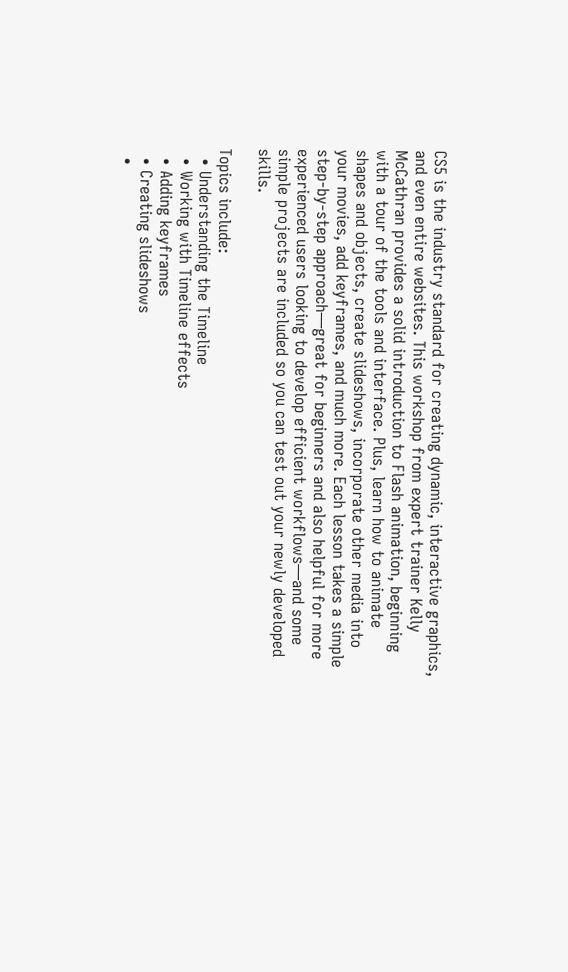CS5 is the industry standard for creating dynamic, interactive graphics, and even entire websites. This workshop from expert trainer Kelly McCathran provides a solid introduction to Flash animation, beginning with a tour of the tools and interface. Plus, learn how to animate shapes and objects, create slideshows, incorporate other media into your movies, add keyframes, and much more. Each lesson takes a simple step-by-step approach—great for beginners and also helpful for more experienced users looking to develop efficient workflows—and some simple projects are included so you can test out your newly developed skills.

Topics include:
  • Understanding the Timeline
  • Working with Timeline effects
  • Adding keyframes
  • Creating slideshows
  •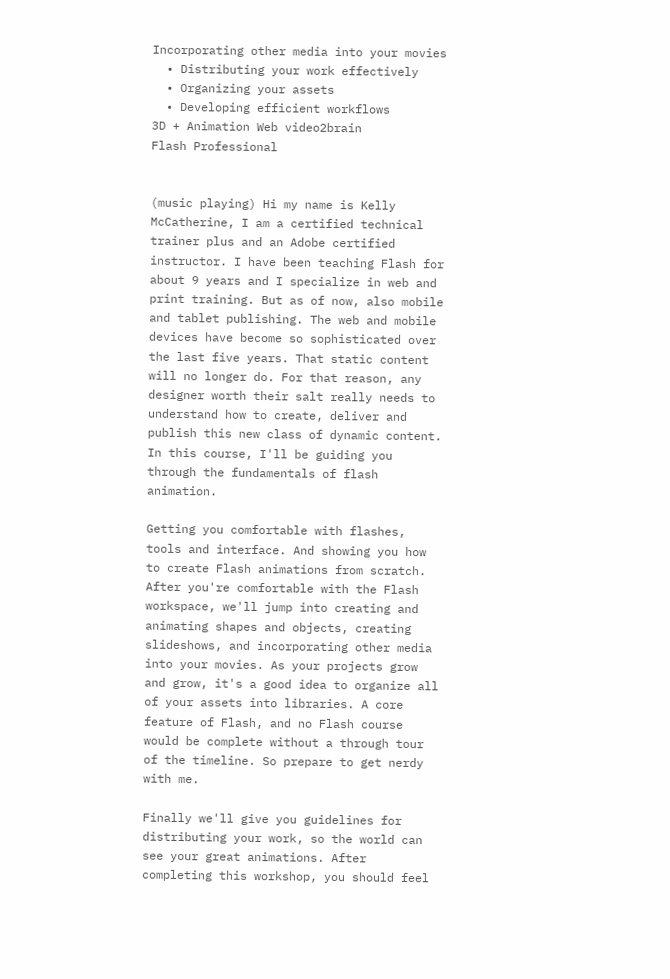Incorporating other media into your movies
  • Distributing your work effectively
  • Organizing your assets
  • Developing efficient workflows
3D + Animation Web video2brain
Flash Professional


(music playing) Hi my name is Kelly McCatherine, I am a certified technical trainer plus and an Adobe certified instructor. I have been teaching Flash for about 9 years and I specialize in web and print training. But as of now, also mobile and tablet publishing. The web and mobile devices have become so sophisticated over the last five years. That static content will no longer do. For that reason, any designer worth their salt really needs to understand how to create, deliver and publish this new class of dynamic content. In this course, I'll be guiding you through the fundamentals of flash animation.

Getting you comfortable with flashes, tools and interface. And showing you how to create Flash animations from scratch. After you're comfortable with the Flash workspace, we'll jump into creating and animating shapes and objects, creating slideshows, and incorporating other media into your movies. As your projects grow and grow, it's a good idea to organize all of your assets into libraries. A core feature of Flash, and no Flash course would be complete without a through tour of the timeline. So prepare to get nerdy with me.

Finally we'll give you guidelines for distributing your work, so the world can see your great animations. After completing this workshop, you should feel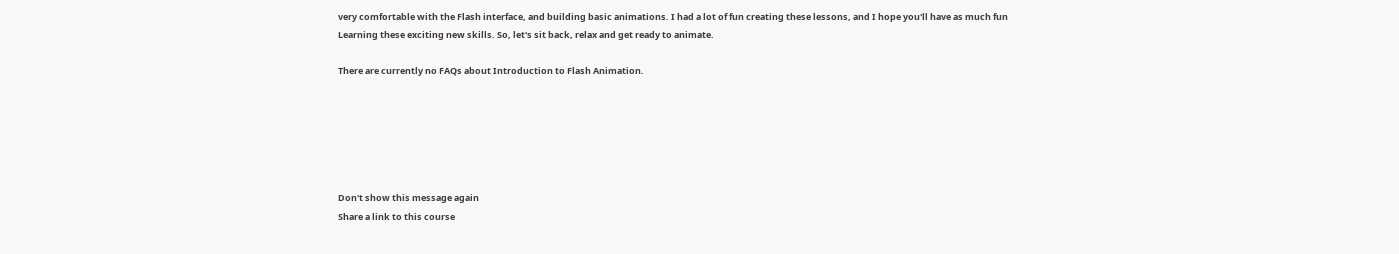very comfortable with the Flash interface, and building basic animations. I had a lot of fun creating these lessons, and I hope you'll have as much fun Learning these exciting new skills. So, let's sit back, relax and get ready to animate.

There are currently no FAQs about Introduction to Flash Animation.






Don't show this message again
Share a link to this course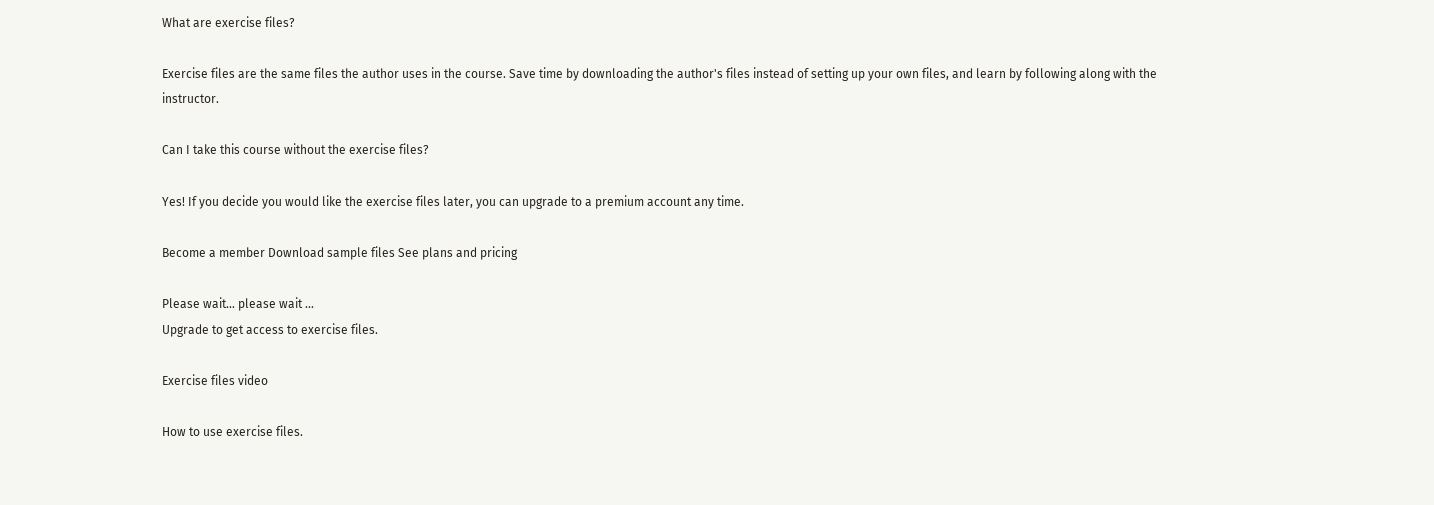What are exercise files?

Exercise files are the same files the author uses in the course. Save time by downloading the author's files instead of setting up your own files, and learn by following along with the instructor.

Can I take this course without the exercise files?

Yes! If you decide you would like the exercise files later, you can upgrade to a premium account any time.

Become a member Download sample files See plans and pricing

Please wait... please wait ...
Upgrade to get access to exercise files.

Exercise files video

How to use exercise files.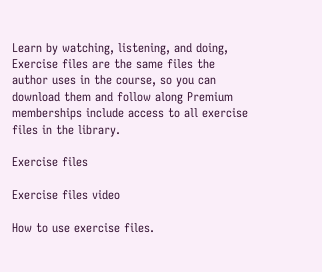Learn by watching, listening, and doing, Exercise files are the same files the author uses in the course, so you can download them and follow along Premium memberships include access to all exercise files in the library.

Exercise files

Exercise files video

How to use exercise files.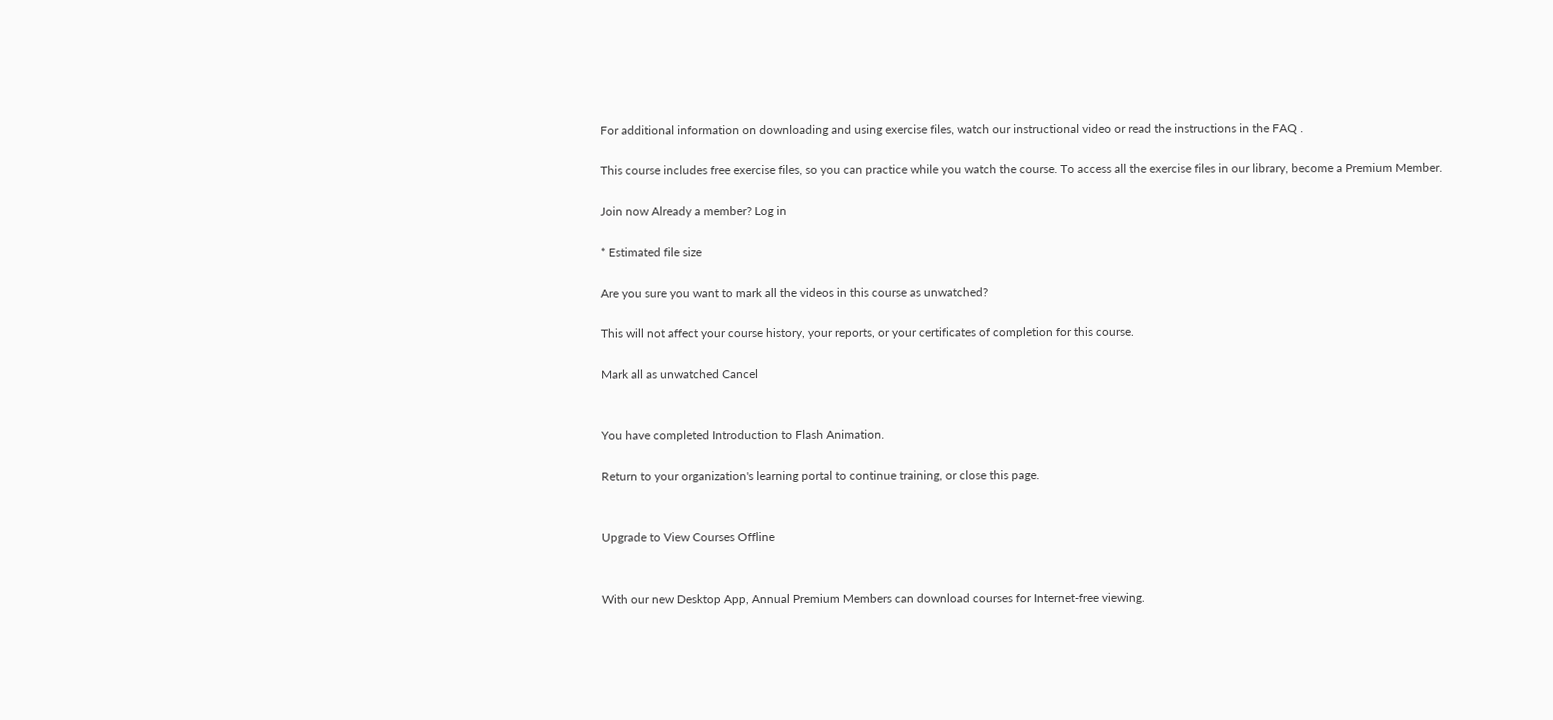For additional information on downloading and using exercise files, watch our instructional video or read the instructions in the FAQ .

This course includes free exercise files, so you can practice while you watch the course. To access all the exercise files in our library, become a Premium Member.

Join now Already a member? Log in

* Estimated file size

Are you sure you want to mark all the videos in this course as unwatched?

This will not affect your course history, your reports, or your certificates of completion for this course.

Mark all as unwatched Cancel


You have completed Introduction to Flash Animation.

Return to your organization's learning portal to continue training, or close this page.


Upgrade to View Courses Offline


With our new Desktop App, Annual Premium Members can download courses for Internet-free viewing.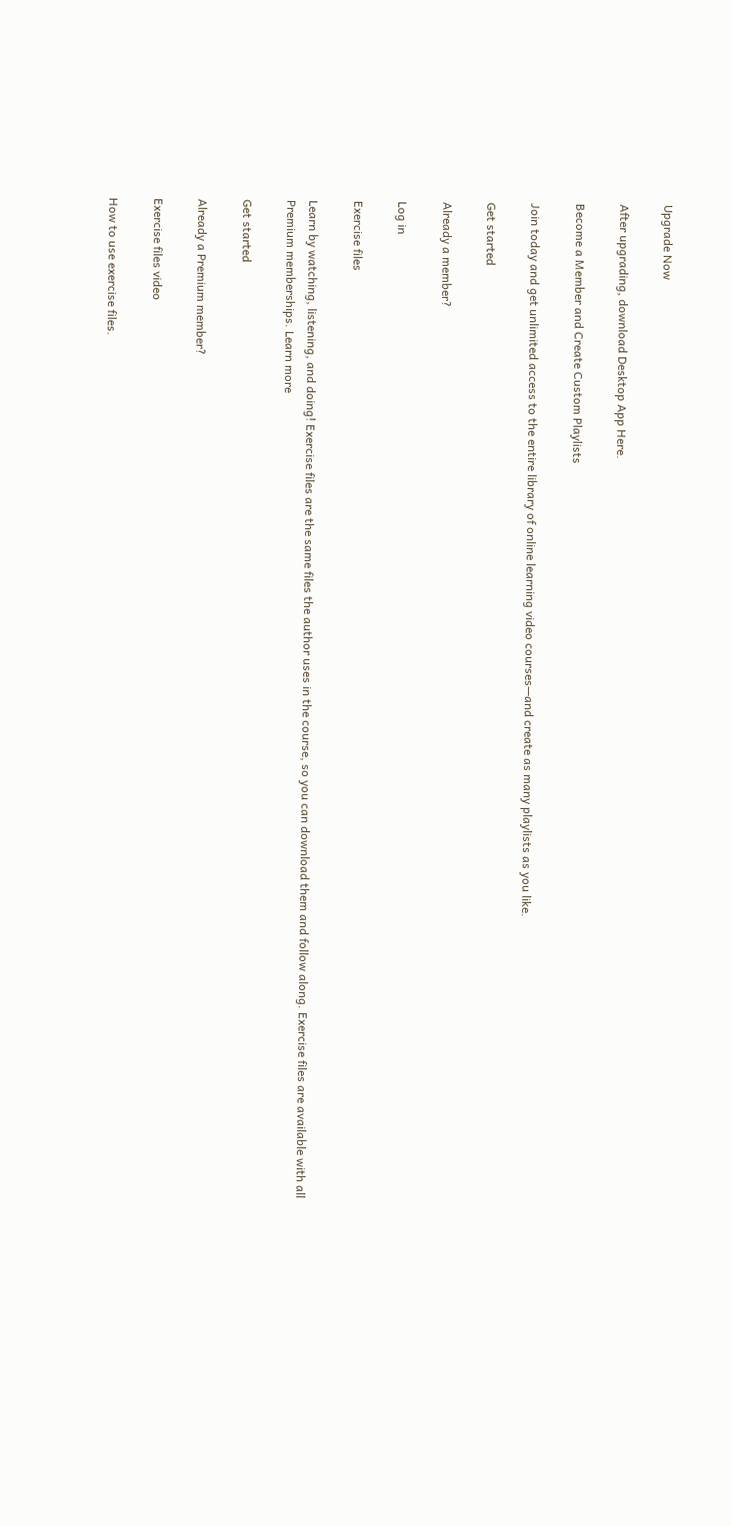Upgrade Now

After upgrading, download Desktop App Here.

Become a Member and Create Custom Playlists

Join today and get unlimited access to the entire library of online learning video courses—and create as many playlists as you like.

Get started

Already a member?

Log in

Exercise files

Learn by watching, listening, and doing! Exercise files are the same files the author uses in the course, so you can download them and follow along. Exercise files are available with all Premium memberships. Learn more

Get started

Already a Premium member?

Exercise files video

How to use exercise files.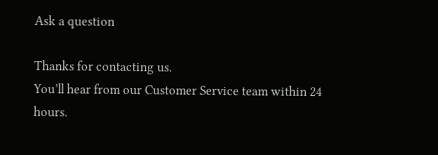Ask a question

Thanks for contacting us.
You’ll hear from our Customer Service team within 24 hours.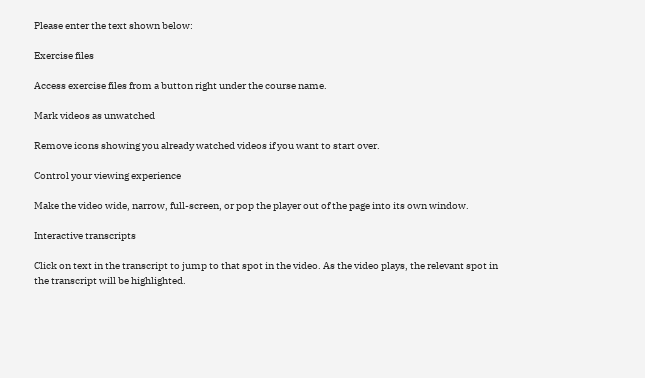Please enter the text shown below:

Exercise files

Access exercise files from a button right under the course name.

Mark videos as unwatched

Remove icons showing you already watched videos if you want to start over.

Control your viewing experience

Make the video wide, narrow, full-screen, or pop the player out of the page into its own window.

Interactive transcripts

Click on text in the transcript to jump to that spot in the video. As the video plays, the relevant spot in the transcript will be highlighted.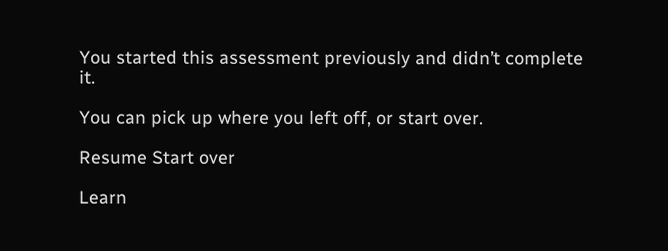You started this assessment previously and didn’t complete it.

You can pick up where you left off, or start over.

Resume Start over

Learn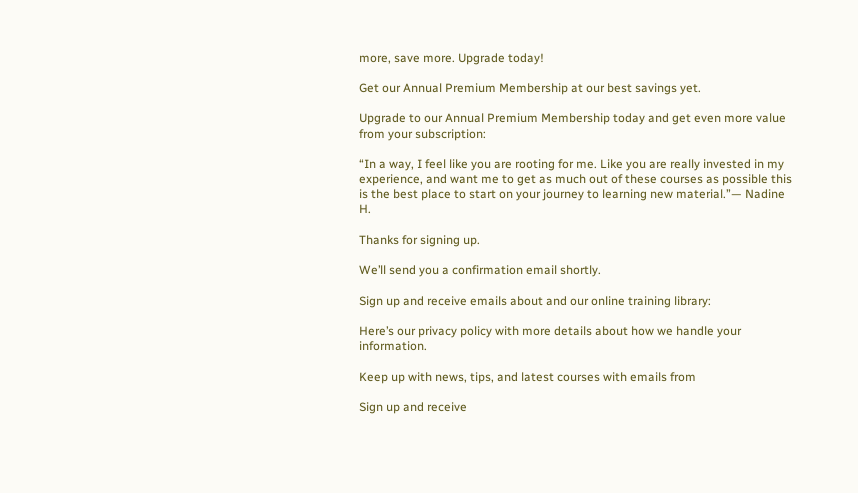more, save more. Upgrade today!

Get our Annual Premium Membership at our best savings yet.

Upgrade to our Annual Premium Membership today and get even more value from your subscription:

“In a way, I feel like you are rooting for me. Like you are really invested in my experience, and want me to get as much out of these courses as possible this is the best place to start on your journey to learning new material.”— Nadine H.

Thanks for signing up.

We’ll send you a confirmation email shortly.

Sign up and receive emails about and our online training library:

Here’s our privacy policy with more details about how we handle your information.

Keep up with news, tips, and latest courses with emails from

Sign up and receive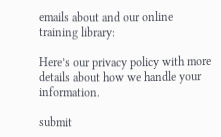emails about and our online training library:

Here’s our privacy policy with more details about how we handle your information.

submit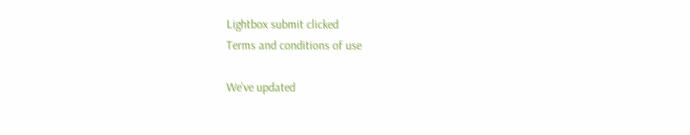Lightbox submit clicked
Terms and conditions of use

We've updated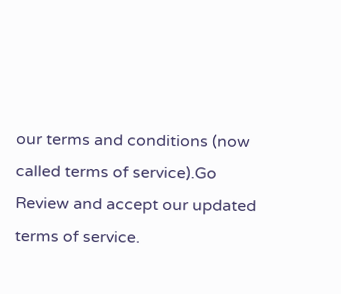our terms and conditions (now called terms of service).Go
Review and accept our updated terms of service.